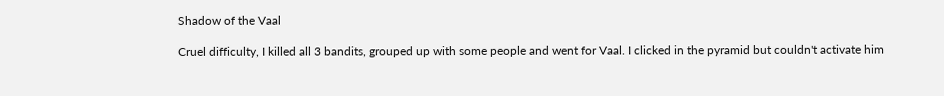Shadow of the Vaal

Cruel difficulty, I killed all 3 bandits, grouped up with some people and went for Vaal. I clicked in the pyramid but couldn't activate him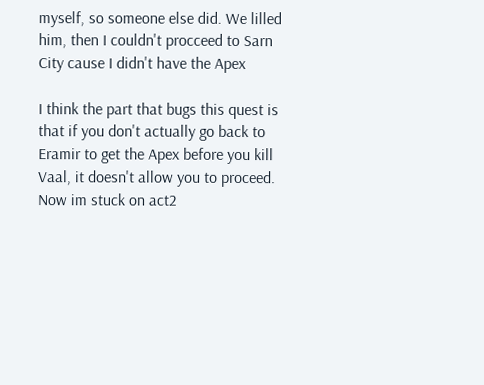myself, so someone else did. We lilled him, then I couldn't procceed to Sarn City cause I didn't have the Apex

I think the part that bugs this quest is that if you don't actually go back to Eramir to get the Apex before you kill Vaal, it doesn't allow you to proceed. Now im stuck on act2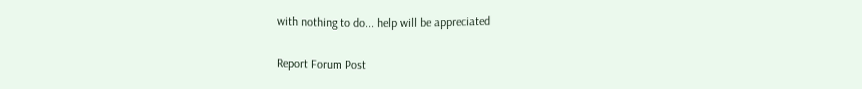with nothing to do... help will be appreciated

Report Forum Post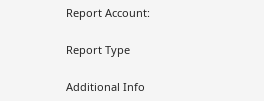Report Account:

Report Type

Additional Info